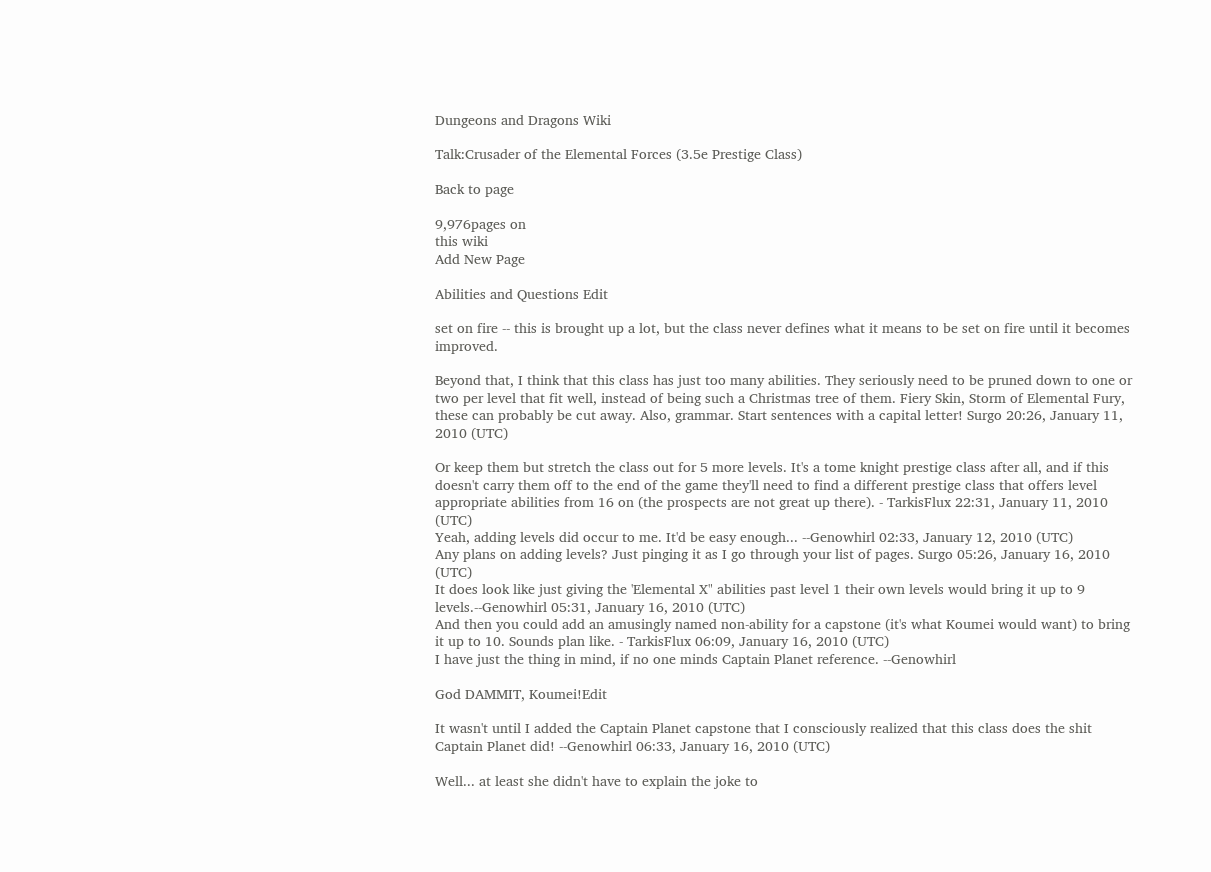Dungeons and Dragons Wiki

Talk:Crusader of the Elemental Forces (3.5e Prestige Class)

Back to page

9,976pages on
this wiki
Add New Page

Abilities and Questions Edit

set on fire -- this is brought up a lot, but the class never defines what it means to be set on fire until it becomes improved.

Beyond that, I think that this class has just too many abilities. They seriously need to be pruned down to one or two per level that fit well, instead of being such a Christmas tree of them. Fiery Skin, Storm of Elemental Fury, these can probably be cut away. Also, grammar. Start sentences with a capital letter! Surgo 20:26, January 11, 2010 (UTC)

Or keep them but stretch the class out for 5 more levels. It's a tome knight prestige class after all, and if this doesn't carry them off to the end of the game they'll need to find a different prestige class that offers level appropriate abilities from 16 on (the prospects are not great up there). - TarkisFlux 22:31, January 11, 2010 (UTC)
Yeah, adding levels did occur to me. It'd be easy enough... --Genowhirl 02:33, January 12, 2010 (UTC)
Any plans on adding levels? Just pinging it as I go through your list of pages. Surgo 05:26, January 16, 2010 (UTC)
It does look like just giving the 'Elemental X" abilities past level 1 their own levels would bring it up to 9 levels.--Genowhirl 05:31, January 16, 2010 (UTC)
And then you could add an amusingly named non-ability for a capstone (it's what Koumei would want) to bring it up to 10. Sounds plan like. - TarkisFlux 06:09, January 16, 2010 (UTC)
I have just the thing in mind, if no one minds Captain Planet reference. --Genowhirl

God DAMMIT, Koumei!Edit

It wasn't until I added the Captain Planet capstone that I consciously realized that this class does the shit Captain Planet did! --Genowhirl 06:33, January 16, 2010 (UTC)

Well... at least she didn't have to explain the joke to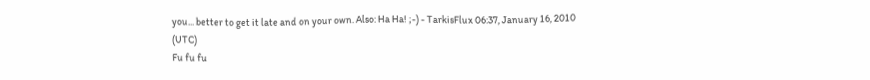you... better to get it late and on your own. Also: Ha Ha! ;-) - TarkisFlux 06:37, January 16, 2010 (UTC)
Fu fu fu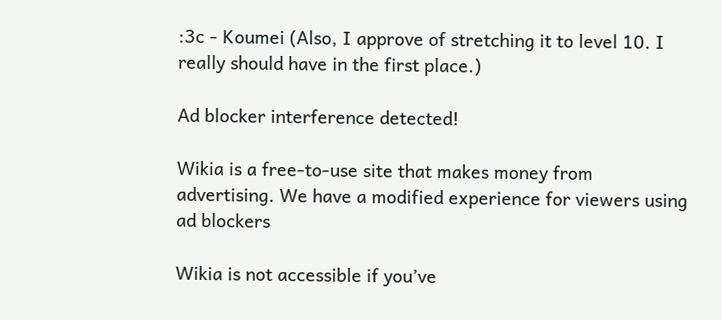:3c - Koumei (Also, I approve of stretching it to level 10. I really should have in the first place.)

Ad blocker interference detected!

Wikia is a free-to-use site that makes money from advertising. We have a modified experience for viewers using ad blockers

Wikia is not accessible if you’ve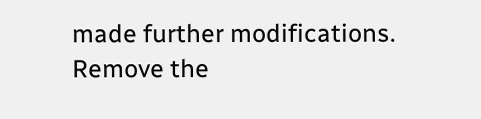made further modifications. Remove the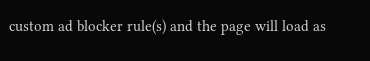custom ad blocker rule(s) and the page will load as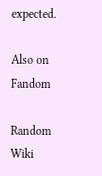expected.

Also on Fandom

Random Wiki